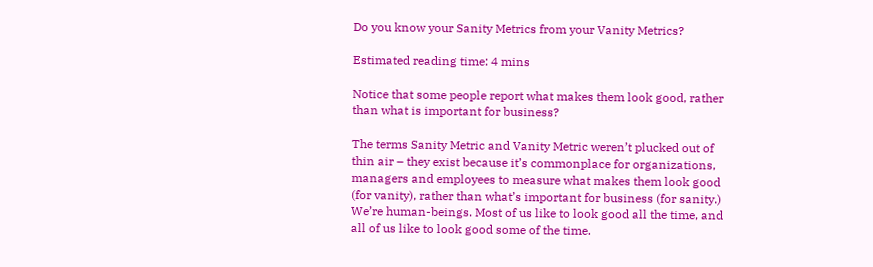Do you know your Sanity Metrics from your Vanity Metrics?

Estimated reading time: 4 mins

Notice that some people report what makes them look good, rather than what is important for business?

The terms Sanity Metric and Vanity Metric weren’t plucked out of thin air – they exist because it’s commonplace for organizations, managers and employees to measure what makes them look good (for vanity), rather than what’s important for business (for sanity.) We’re human-beings. Most of us like to look good all the time, and all of us like to look good some of the time.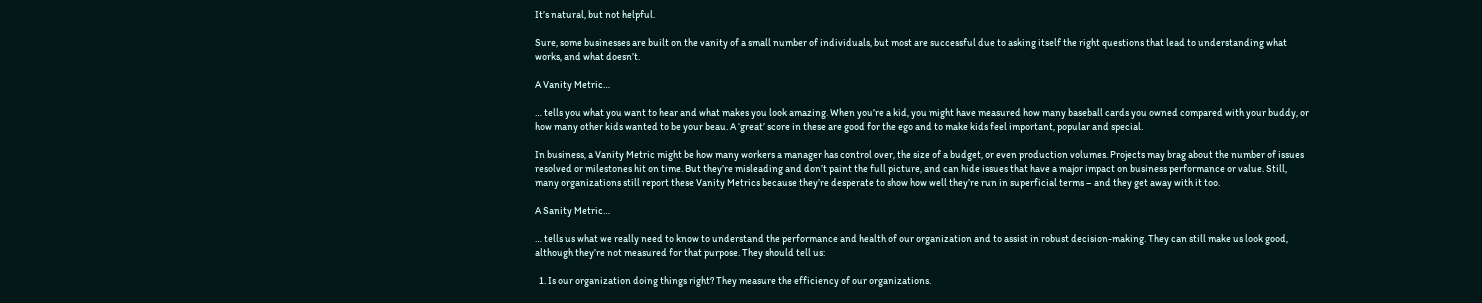It’s natural, but not helpful.

Sure, some businesses are built on the vanity of a small number of individuals, but most are successful due to asking itself the right questions that lead to understanding what works, and what doesn’t.

A Vanity Metric…

… tells you what you want to hear and what makes you look amazing. When you’re a kid, you might have measured how many baseball cards you owned compared with your buddy, or how many other kids wanted to be your beau. A ‘great’ score in these are good for the ego and to make kids feel important, popular and special.

In business, a Vanity Metric might be how many workers a manager has control over, the size of a budget, or even production volumes. Projects may brag about the number of issues resolved or milestones hit on time. But they’re misleading and don’t paint the full picture, and can hide issues that have a major impact on business performance or value. Still, many organizations still report these Vanity Metrics because they’re desperate to show how well they’re run in superficial terms – and they get away with it too.

A Sanity Metric…

… tells us what we really need to know to understand the performance and health of our organization and to assist in robust decision-making. They can still make us look good, although they’re not measured for that purpose. They should tell us:

  1. Is our organization doing things right? They measure the efficiency of our organizations.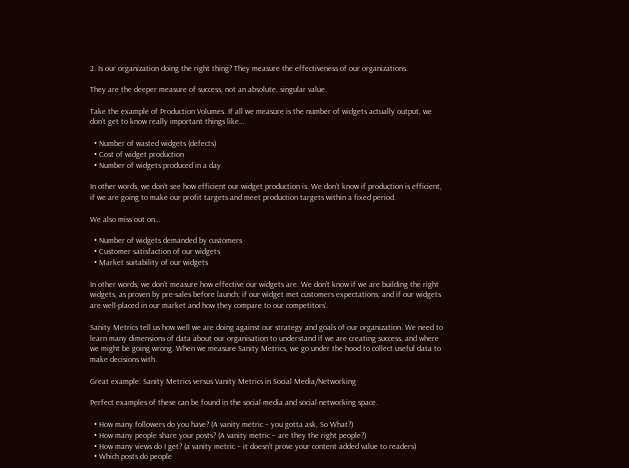2. Is our organization doing the right thing? They measure the effectiveness of our organizations.

They are the deeper measure of success, not an absolute, singular value.

Take the example of Production Volumes. If all we measure is the number of widgets actually output, we don’t get to know really important things like…

  • Number of wasted widgets (defects)
  • Cost of widget production
  • Number of widgets produced in a day

In other words, we don’t see how efficient our widget production is. We don’t know if production is efficient, if we are going to make our profit targets and meet production targets within a fixed period.

We also miss out on…

  • Number of widgets demanded by customers
  • Customer satisfaction of our widgets
  • Market suitability of our widgets

In other words, we don’t measure how effective our widgets are. We don’t know if we are building the right widgets, as proven by pre-sales before launch; if our widget met customers expectations; and if our widgets are well-placed in our market and how they compare to our competitors’.

Sanity Metrics tell us how well we are doing against our strategy and goals of our organization. We need to learn many dimensions of data about our organisation to understand if we are creating success, and where we might be going wrong. When we measure Sanity Metrics, we go under the hood to collect useful data to make decisions with.

Great example: Sanity Metrics versus Vanity Metrics in Social Media/Networking

Perfect examples of these can be found in the social media and social networking space.

  • How many followers do you have? (A vanity metric – you gotta ask, So What?)
  • How many people share your posts? (A vanity metric – are they the right people?)
  • How many views do I get? (a vanity metric – it doesn’t prove your content added value to readers)
  • Which posts do people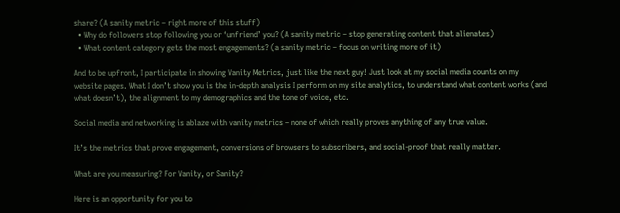share? (A sanity metric – right more of this stuff)
  • Why do followers stop following you or ‘unfriend’ you? (A sanity metric – stop generating content that alienates)
  • What content category gets the most engagements? (a sanity metric – focus on writing more of it)

And to be upfront, I participate in showing Vanity Metrics, just like the next guy! Just look at my social media counts on my website pages. What I don’t show you is the in-depth analysis I perform on my site analytics, to understand what content works (and what doesn’t), the alignment to my demographics and the tone of voice, etc.

Social media and networking is ablaze with vanity metrics – none of which really proves anything of any true value.

It’s the metrics that prove engagement, conversions of browsers to subscribers, and social-proof that really matter.

What are you measuring? For Vanity, or Sanity?

Here is an opportunity for you to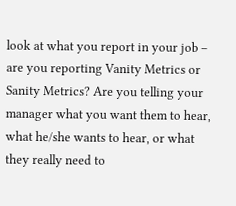look at what you report in your job – are you reporting Vanity Metrics or Sanity Metrics? Are you telling your manager what you want them to hear, what he/she wants to hear, or what they really need to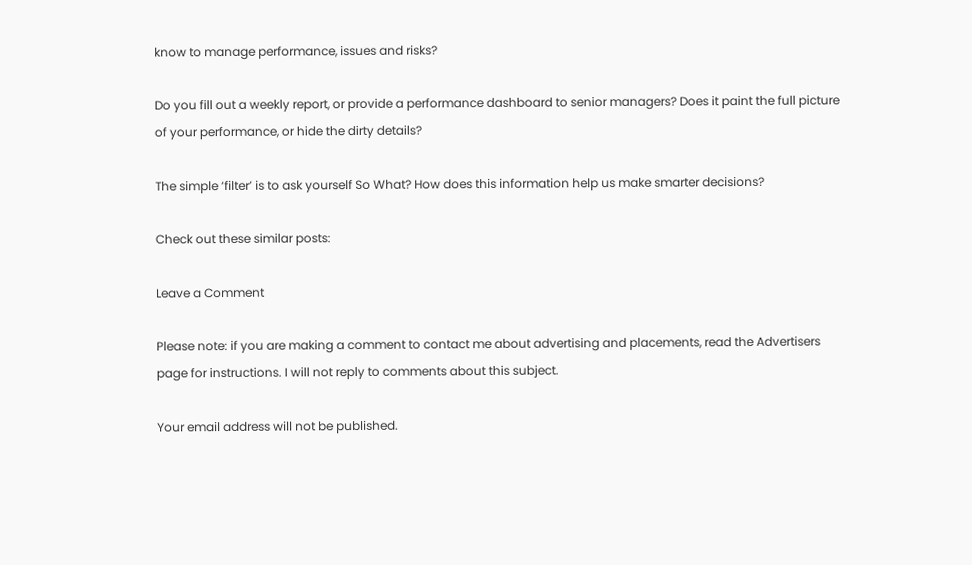know to manage performance, issues and risks?

Do you fill out a weekly report, or provide a performance dashboard to senior managers? Does it paint the full picture of your performance, or hide the dirty details?

The simple ‘filter’ is to ask yourself So What? How does this information help us make smarter decisions?

Check out these similar posts:

Leave a Comment

Please note: if you are making a comment to contact me about advertising and placements, read the Advertisers page for instructions. I will not reply to comments about this subject.

Your email address will not be published.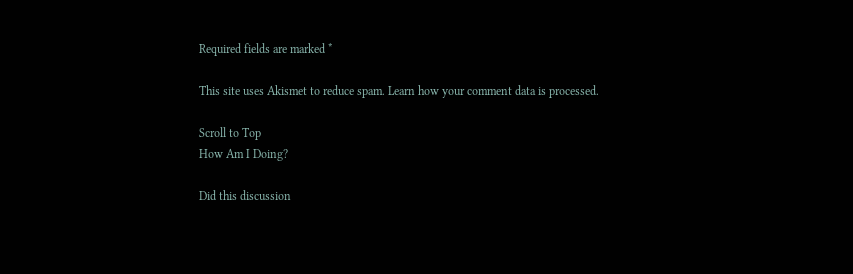Required fields are marked *

This site uses Akismet to reduce spam. Learn how your comment data is processed.

Scroll to Top
How Am I Doing?

Did this discussion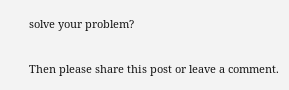solve your problem?

Then please share this post or leave a comment.